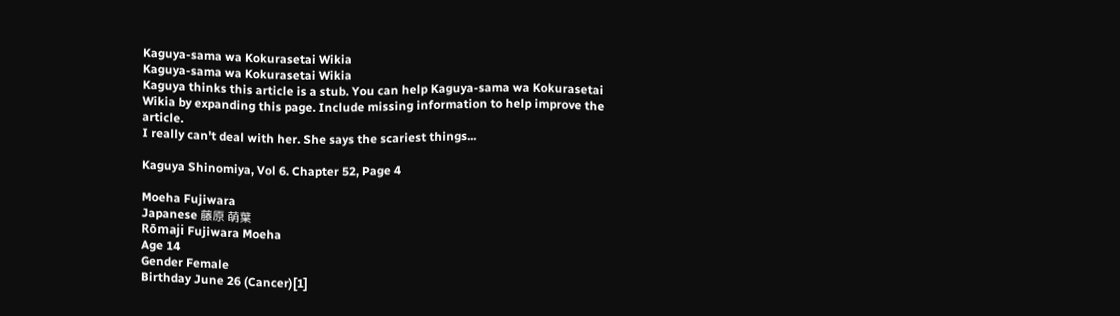Kaguya-sama wa Kokurasetai Wikia
Kaguya-sama wa Kokurasetai Wikia
Kaguya thinks this article is a stub. You can help Kaguya-sama wa Kokurasetai Wikia by expanding this page. Include missing information to help improve the article.
I really can't deal with her. She says the scariest things...

Kaguya Shinomiya, Vol 6. Chapter 52, Page 4

Moeha Fujiwara
Japanese 藤原 萌葉
Rōmaji Fujiwara Moeha
Age 14
Gender Female
Birthday June 26 (Cancer)[1]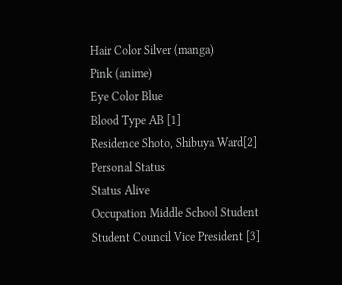Hair Color Silver (manga)
Pink (anime)
Eye Color Blue
Blood Type AB [1]
Residence Shoto, Shibuya Ward[2]
Personal Status
Status Alive
Occupation Middle School Student
Student Council Vice President [3]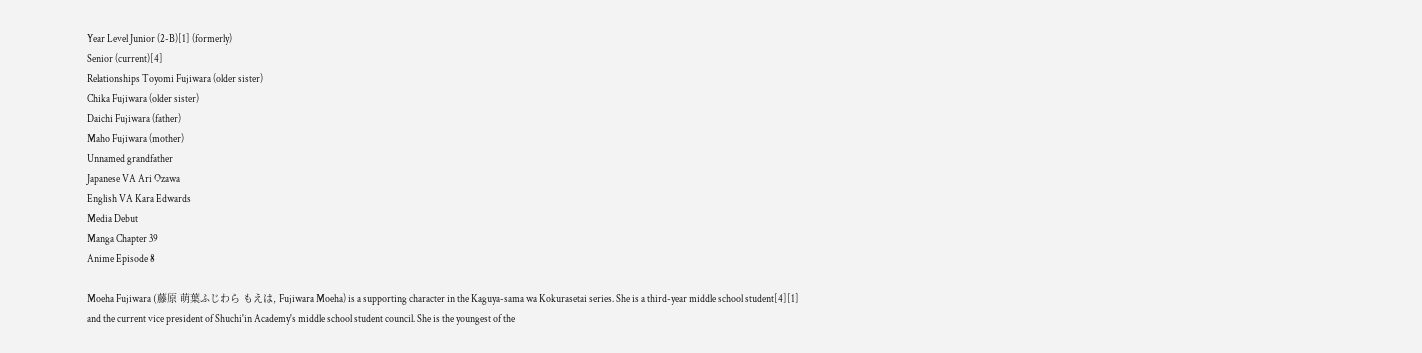Year Level Junior (2-B)[1] (formerly)
Senior (current)[4]
Relationships Toyomi Fujiwara (older sister)
Chika Fujiwara (older sister)
Daichi Fujiwara (father)
Maho Fujiwara (mother)
Unnamed grandfather
Japanese VA Ari Ozawa
English VA Kara Edwards
Media Debut
Manga Chapter 39
Anime Episode 8

Moeha Fujiwara (藤原 萌葉ふじわら もえは, Fujiwara Moeha) is a supporting character in the Kaguya-sama wa Kokurasetai series. She is a third-year middle school student[4][1] and the current vice president of Shuchi'in Academy's middle school student council. She is the youngest of the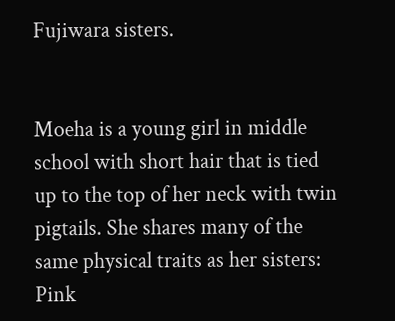Fujiwara sisters.


Moeha is a young girl in middle school with short hair that is tied up to the top of her neck with twin pigtails. She shares many of the same physical traits as her sisters: Pink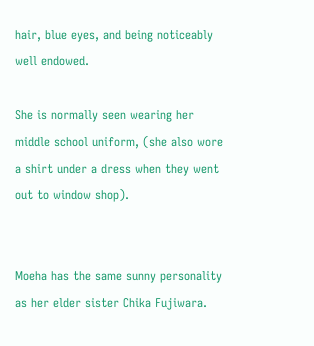hair, blue eyes, and being noticeably well endowed.

She is normally seen wearing her middle school uniform, (she also wore a shirt under a dress when they went out to window shop).


Moeha has the same sunny personality as her elder sister Chika Fujiwara.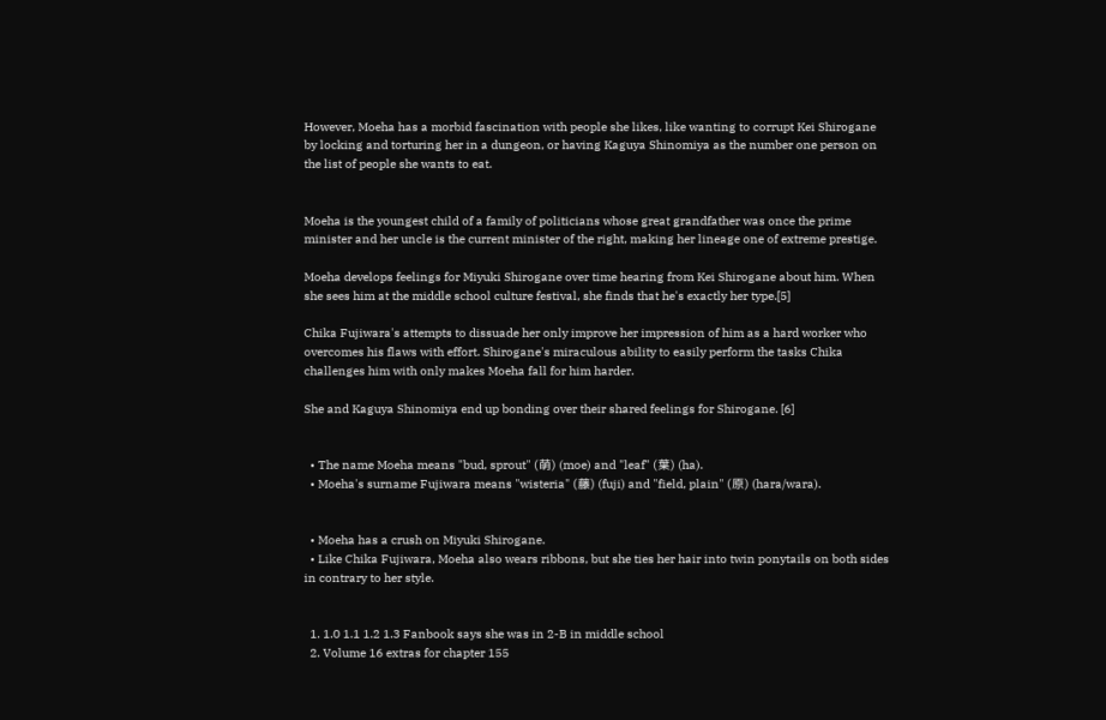However, Moeha has a morbid fascination with people she likes, like wanting to corrupt Kei Shirogane by locking and torturing her in a dungeon, or having Kaguya Shinomiya as the number one person on the list of people she wants to eat.


Moeha is the youngest child of a family of politicians whose great grandfather was once the prime minister and her uncle is the current minister of the right, making her lineage one of extreme prestige.

Moeha develops feelings for Miyuki Shirogane over time hearing from Kei Shirogane about him. When she sees him at the middle school culture festival, she finds that he's exactly her type.[5]

Chika Fujiwara's attempts to dissuade her only improve her impression of him as a hard worker who overcomes his flaws with effort. Shirogane's miraculous ability to easily perform the tasks Chika challenges him with only makes Moeha fall for him harder.

She and Kaguya Shinomiya end up bonding over their shared feelings for Shirogane. [6]


  • The name Moeha means "bud, sprout" (萌) (moe) and "leaf" (葉) (ha).
  • Moeha's surname Fujiwara means "wisteria" (藤) (fuji) and "field, plain" (原) (hara/wara).


  • Moeha has a crush on Miyuki Shirogane.
  • Like Chika Fujiwara, Moeha also wears ribbons, but she ties her hair into twin ponytails on both sides in contrary to her style.


  1. 1.0 1.1 1.2 1.3 Fanbook says she was in 2-B in middle school
  2. Volume 16 extras for chapter 155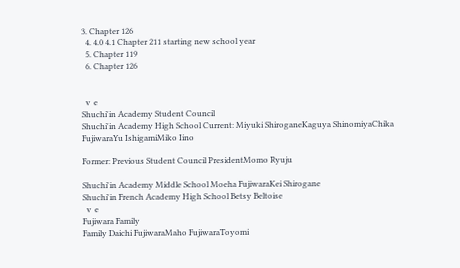3. Chapter 126
  4. 4.0 4.1 Chapter 211 starting new school year
  5. Chapter 119
  6. Chapter 126


  v  e
Shuchi'in Academy Student Council
Shuchi'in Academy High School Current: Miyuki ShiroganeKaguya ShinomiyaChika FujiwaraYu IshigamiMiko Iino

Former: Previous Student Council PresidentMomo Ryuju

Shuchi'in Academy Middle School Moeha FujiwaraKei Shirogane
Shuchi'in French Academy High School Betsy Beltoise
  v  e
Fujiwara Family
Family Daichi FujiwaraMaho FujiwaraToyomi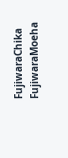FujiwaraChika FujiwaraMoeha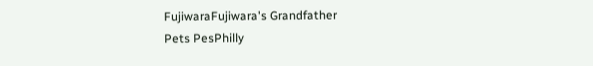FujiwaraFujiwara's Grandfather
Pets PesPhilly